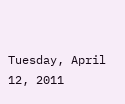Tuesday, April 12, 2011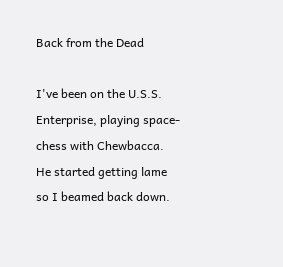Back from the Dead

I've been on the U.S.S. Enterprise, playing space-chess with Chewbacca. He started getting lame so I beamed back down.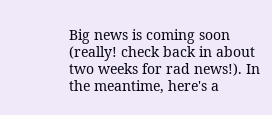Big news is coming soon (really! check back in about two weeks for rad news!). In the meantime, here's a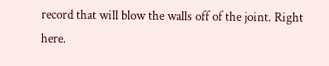record that will blow the walls off of the joint. Right here.